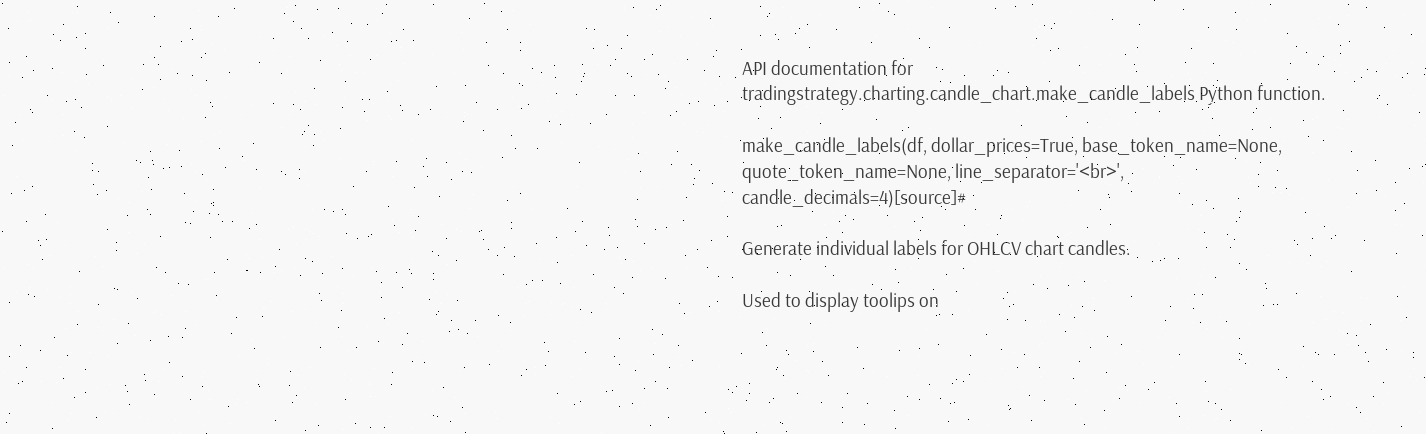API documentation for tradingstrategy.charting.candle_chart.make_candle_labels Python function.

make_candle_labels(df, dollar_prices=True, base_token_name=None, quote_token_name=None, line_separator='<br>', candle_decimals=4)[source]#

Generate individual labels for OHLCV chart candles.

Used to display toolips on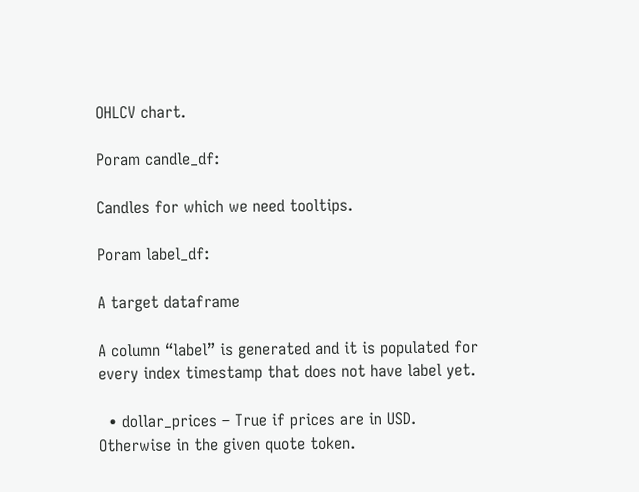OHLCV chart.

Poram candle_df:

Candles for which we need tooltips.

Poram label_df:

A target dataframe

A column “label” is generated and it is populated for every index timestamp that does not have label yet.

  • dollar_prices – True if prices are in USD. Otherwise in the given quote token.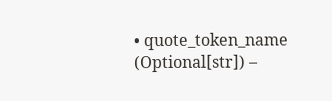• quote_token_name (Optional[str]) –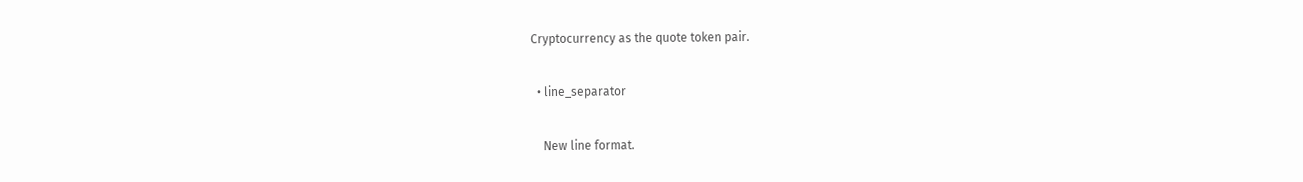Cryptocurrency as the quote token pair.

  • line_separator

    New line format.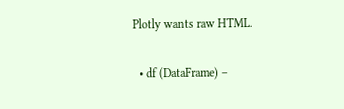Plotly wants raw HTML.

  • df (DataFrame) –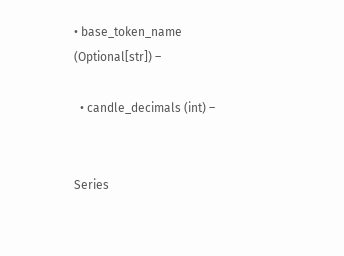• base_token_name (Optional[str]) –

  • candle_decimals (int) –


Series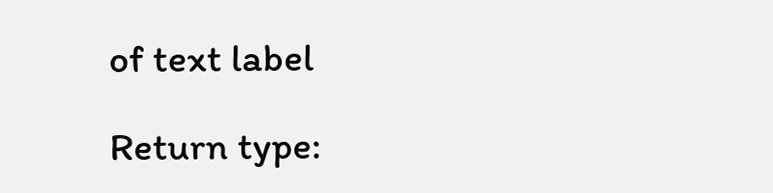of text label

Return type: